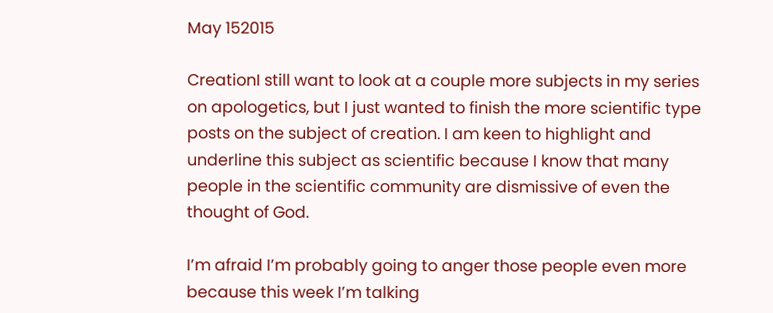May 152015

CreationI still want to look at a couple more subjects in my series on apologetics, but I just wanted to finish the more scientific type posts on the subject of creation. I am keen to highlight and underline this subject as scientific because I know that many people in the scientific community are dismissive of even the thought of God.

I’m afraid I’m probably going to anger those people even more because this week I’m talking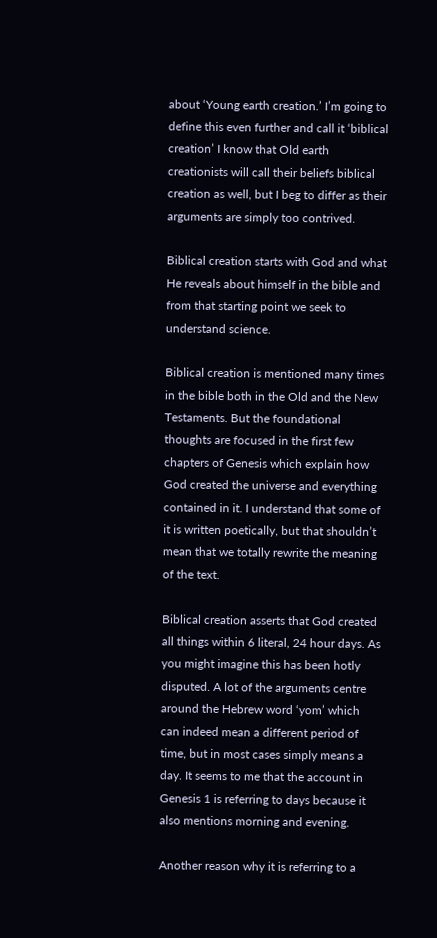about ‘Young earth creation.’ I’m going to define this even further and call it ‘biblical creation’ I know that Old earth creationists will call their beliefs biblical creation as well, but I beg to differ as their arguments are simply too contrived.

Biblical creation starts with God and what He reveals about himself in the bible and from that starting point we seek to understand science.

Biblical creation is mentioned many times in the bible both in the Old and the New Testaments. But the foundational thoughts are focused in the first few chapters of Genesis which explain how God created the universe and everything contained in it. I understand that some of it is written poetically, but that shouldn’t mean that we totally rewrite the meaning of the text.

Biblical creation asserts that God created all things within 6 literal, 24 hour days. As you might imagine this has been hotly disputed. A lot of the arguments centre around the Hebrew word ‘yom’ which can indeed mean a different period of time, but in most cases simply means a day. It seems to me that the account in Genesis 1 is referring to days because it also mentions morning and evening.

Another reason why it is referring to a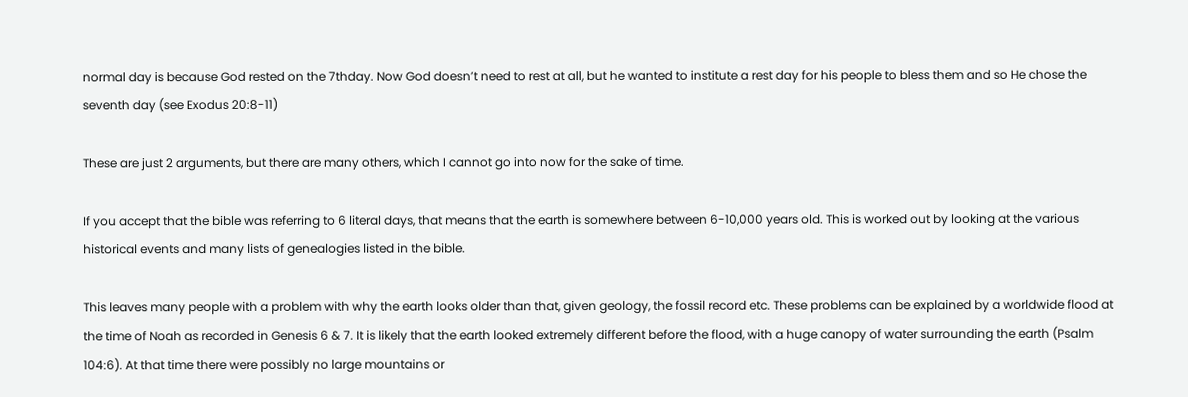normal day is because God rested on the 7thday. Now God doesn’t need to rest at all, but he wanted to institute a rest day for his people to bless them and so He chose the seventh day (see Exodus 20:8-11)

These are just 2 arguments, but there are many others, which I cannot go into now for the sake of time.

If you accept that the bible was referring to 6 literal days, that means that the earth is somewhere between 6-10,000 years old. This is worked out by looking at the various historical events and many lists of genealogies listed in the bible.

This leaves many people with a problem with why the earth looks older than that, given geology, the fossil record etc. These problems can be explained by a worldwide flood at the time of Noah as recorded in Genesis 6 & 7. It is likely that the earth looked extremely different before the flood, with a huge canopy of water surrounding the earth (Psalm 104:6). At that time there were possibly no large mountains or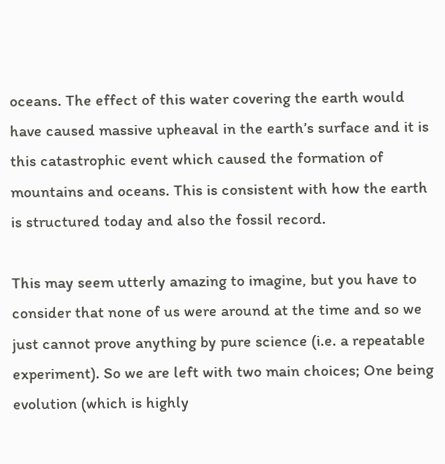oceans. The effect of this water covering the earth would have caused massive upheaval in the earth’s surface and it is this catastrophic event which caused the formation of mountains and oceans. This is consistent with how the earth is structured today and also the fossil record.

This may seem utterly amazing to imagine, but you have to consider that none of us were around at the time and so we just cannot prove anything by pure science (i.e. a repeatable experiment). So we are left with two main choices; One being evolution (which is highly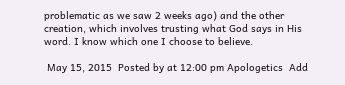problematic as we saw 2 weeks ago) and the other creation, which involves trusting what God says in His word. I know which one I choose to believe.

 May 15, 2015  Posted by at 12:00 pm Apologetics  Add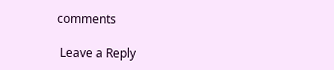comments

 Leave a Reply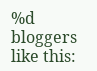%d bloggers like this: